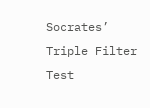Socrates’ Triple Filter Test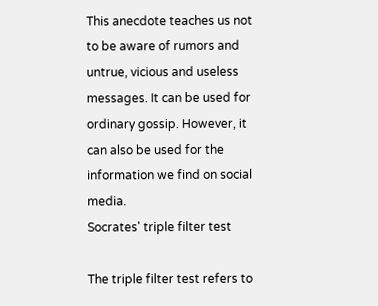This anecdote teaches us not to be aware of rumors and untrue, vicious and useless messages. It can be used for ordinary gossip. However, it can also be used for the information we find on social media.
Socrates' triple filter test

The triple filter test refers to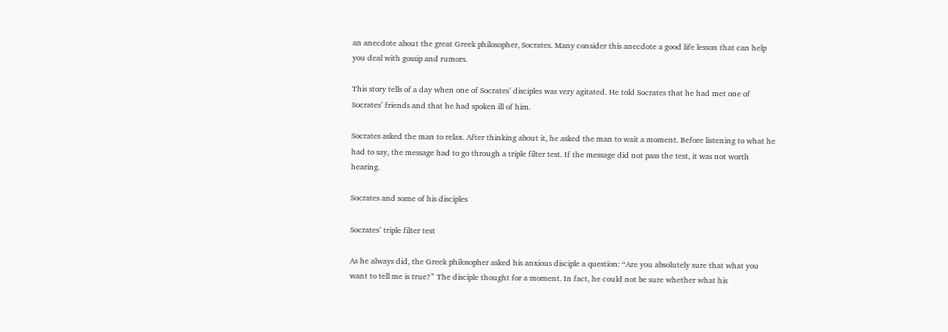an anecdote about the great Greek philosopher, Socrates. Many consider this anecdote a good life lesson that can help you deal with gossip and rumors.

This story tells of a day when one of Socrates’ disciples was very agitated. He told Socrates that he had met one of Socrates’ friends and that he had spoken ill of him.

Socrates asked the man to relax. After thinking about it, he asked the man to wait a moment. Before listening to what he had to say, the message had to go through a triple filter test. If the message did not pass the test, it was not worth hearing.

Socrates and some of his disciples

Socrates’ triple filter test

As he always did, the Greek philosopher asked his anxious disciple a question: “Are you absolutely sure that what you want to tell me is true?” The disciple thought for a moment. In fact, he could not be sure whether what his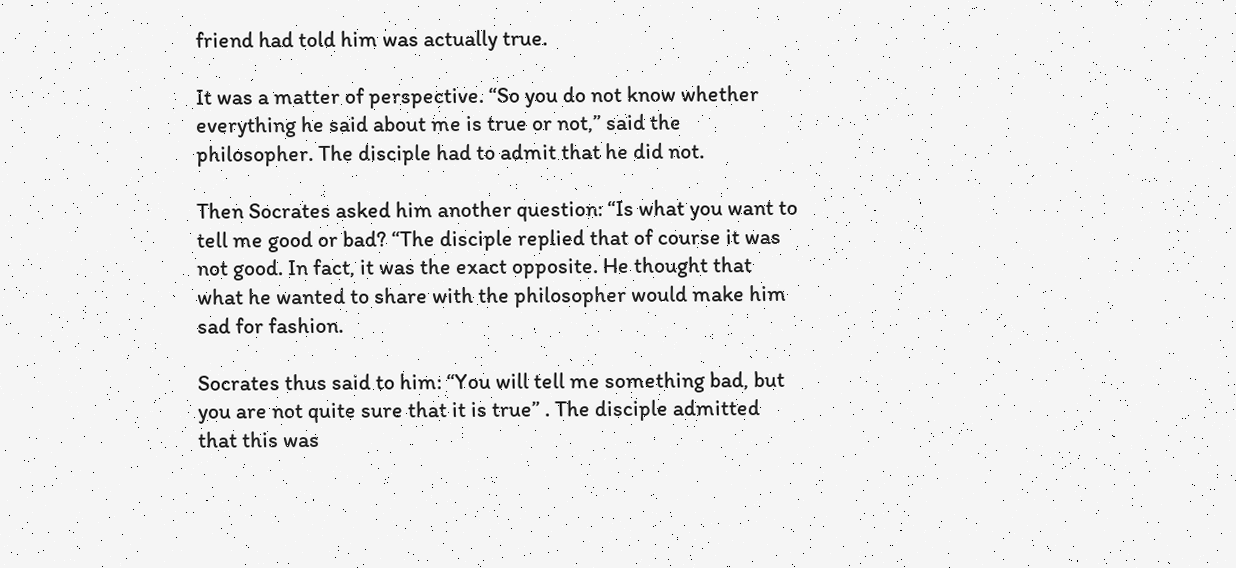friend had told him was actually true.

It was a matter of perspective. “So you do not know whether everything he said about me is true or not,” said the philosopher. The disciple had to admit that he did not.

Then Socrates asked him another question: “Is what you want to tell me good or bad? “The disciple replied that of course it was not good. In fact, it was the exact opposite. He thought that what he wanted to share with the philosopher would make him sad for fashion.

Socrates thus said to him: “You will tell me something bad, but you are not quite sure that it is true” . The disciple admitted that this was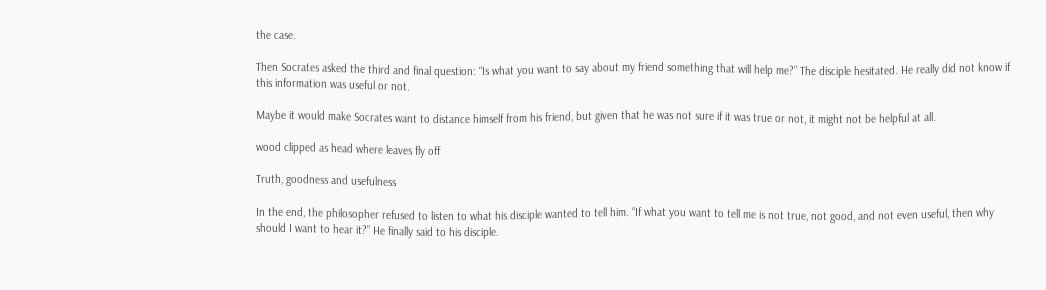the case.

Then Socrates asked the third and final question: “Is what you want to say about my friend something that will help me?” The disciple hesitated. He really did not know if this information was useful or not.

Maybe it would make Socrates want to distance himself from his friend, but given that he was not sure if it was true or not, it might not be helpful at all.

wood clipped as head where leaves fly off

Truth, goodness and usefulness

In the end, the philosopher refused to listen to what his disciple wanted to tell him. “If what you want to tell me is not true, not good, and not even useful, then why should I want to hear it?” He finally said to his disciple.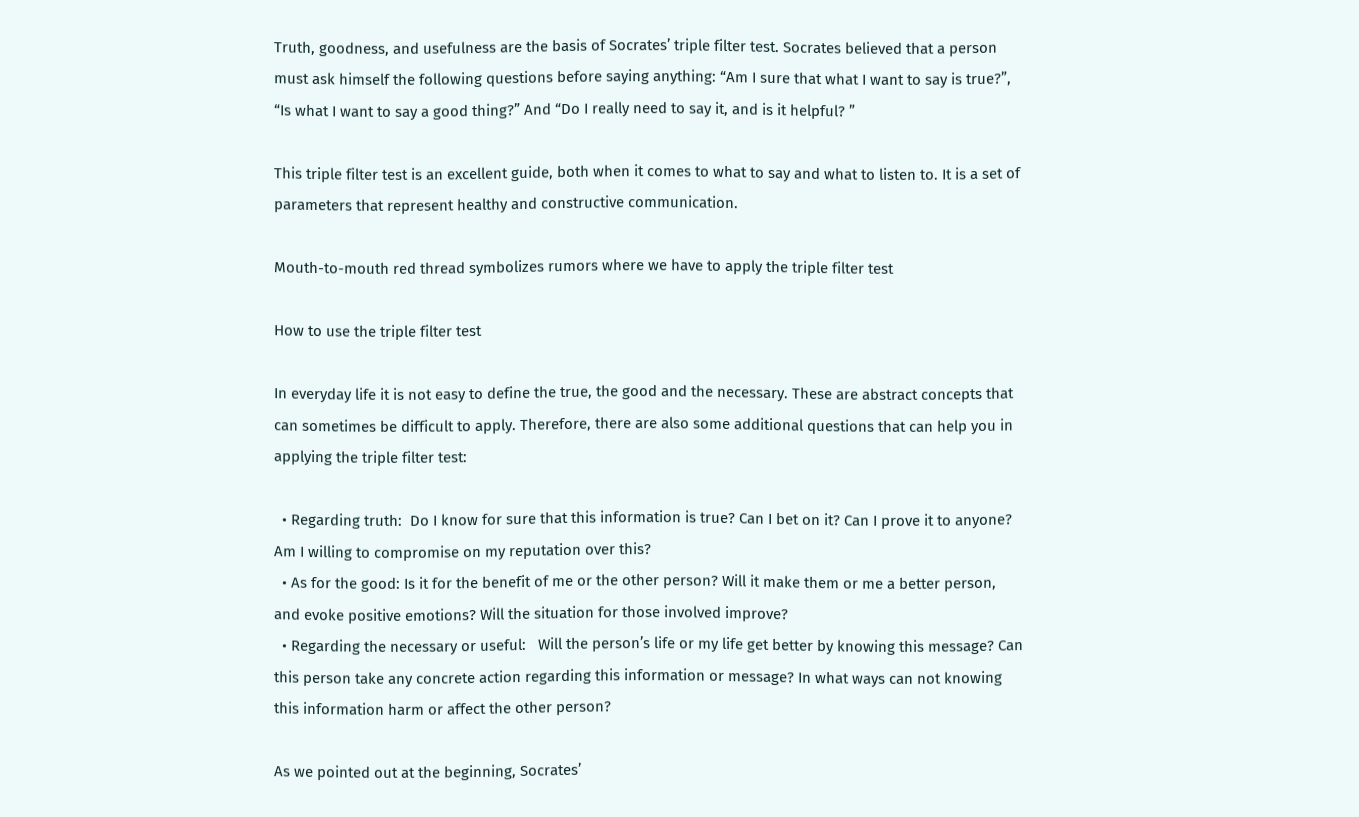Truth, goodness, and usefulness are the basis of Socrates’ triple filter test. Socrates believed that a person must ask himself the following questions before saying anything: “Am I sure that what I want to say is true?”, “Is what I want to say a good thing?” And “Do I really need to say it, and is it helpful? ”

This triple filter test is an excellent guide, both when it comes to what to say and what to listen to. It is a set of parameters that represent healthy and constructive communication.

Mouth-to-mouth red thread symbolizes rumors where we have to apply the triple filter test

How to use the triple filter test

In everyday life it is not easy to define the true, the good and the necessary. These are abstract concepts that can sometimes be difficult to apply. Therefore, there are also some additional questions that can help you in applying the triple filter test:

  • Regarding truth:  Do I know for sure that this information is true? Can I bet on it? Can I prove it to anyone? Am I willing to compromise on my reputation over this?
  • As for the good: Is it for the benefit of me or the other person? Will it make them or me a better person, and evoke positive emotions? Will the situation for those involved improve?
  • Regarding the necessary or useful:   Will the person’s life or my life get better by knowing this message? Can this person take any concrete action regarding this information or message? In what ways can not knowing this information harm or affect the other person?

As we pointed out at the beginning, Socrates’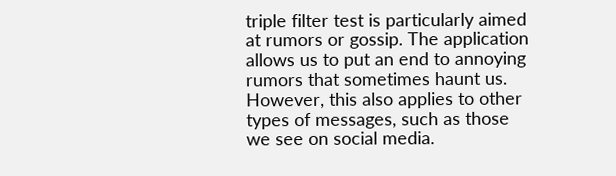triple filter test is particularly aimed at rumors or gossip. The application allows us to put an end to annoying rumors that sometimes haunt us. However, this also applies to other types of messages, such as those we see on social media.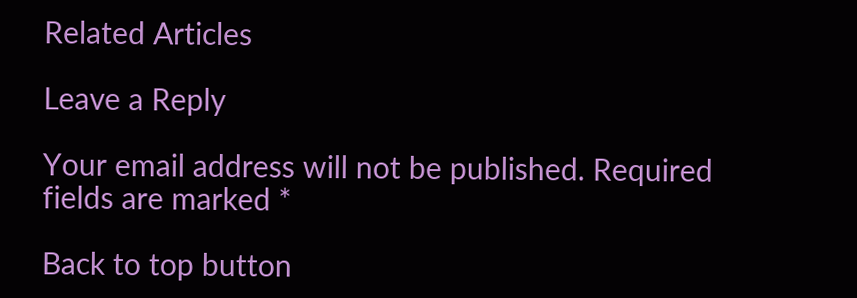Related Articles

Leave a Reply

Your email address will not be published. Required fields are marked *

Back to top button